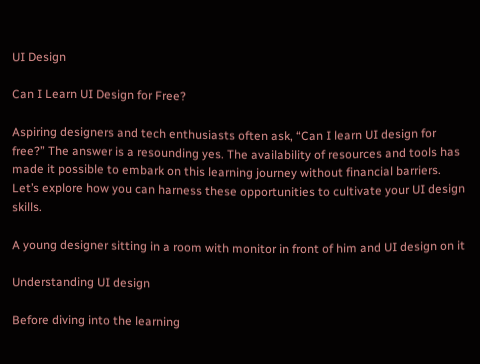UI Design

Can I Learn UI Design for Free?

Aspiring designers and tech enthusiasts often ask, “Can I learn UI design for free?” The answer is a resounding yes. The availability of resources and tools has made it possible to embark on this learning journey without financial barriers. Let’s explore how you can harness these opportunities to cultivate your UI design skills.

A young designer sitting in a room with monitor in front of him and UI design on it

Understanding UI design

Before diving into the learning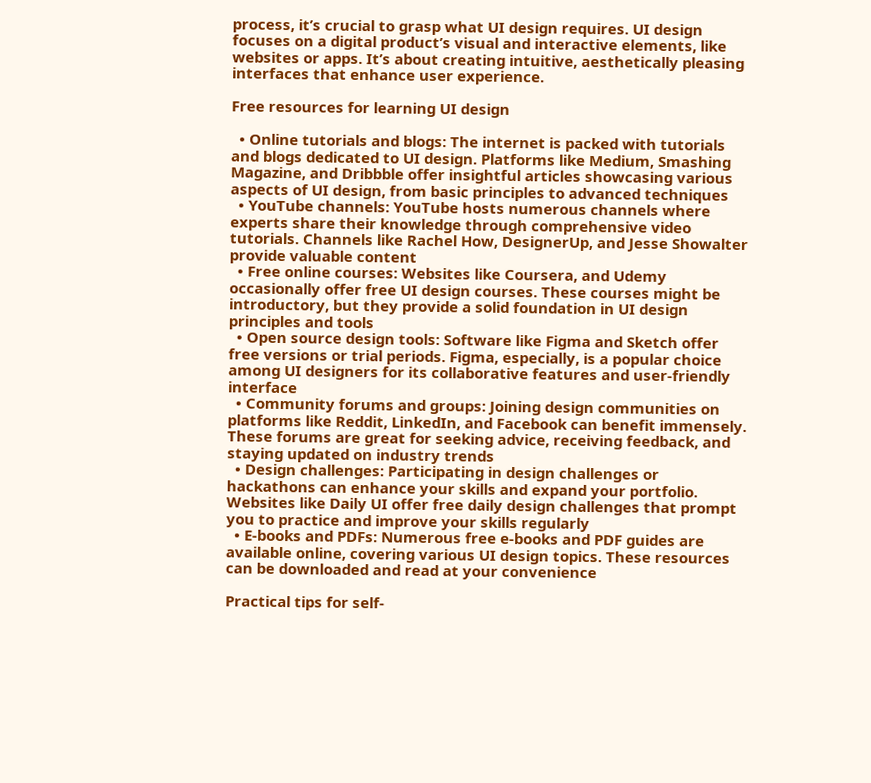process, it’s crucial to grasp what UI design requires. UI design focuses on a digital product’s visual and interactive elements, like websites or apps. It’s about creating intuitive, aesthetically pleasing interfaces that enhance user experience.

Free resources for learning UI design

  • Online tutorials and blogs: The internet is packed with tutorials and blogs dedicated to UI design. Platforms like Medium, Smashing Magazine, and Dribbble offer insightful articles showcasing various aspects of UI design, from basic principles to advanced techniques
  • YouTube channels: YouTube hosts numerous channels where experts share their knowledge through comprehensive video tutorials. Channels like Rachel How, DesignerUp, and Jesse Showalter provide valuable content
  • Free online courses: Websites like Coursera, and Udemy occasionally offer free UI design courses. These courses might be introductory, but they provide a solid foundation in UI design principles and tools
  • Open source design tools: Software like Figma and Sketch offer free versions or trial periods. Figma, especially, is a popular choice among UI designers for its collaborative features and user-friendly interface
  • Community forums and groups: Joining design communities on platforms like Reddit, LinkedIn, and Facebook can benefit immensely. These forums are great for seeking advice, receiving feedback, and staying updated on industry trends
  • Design challenges: Participating in design challenges or hackathons can enhance your skills and expand your portfolio. Websites like Daily UI offer free daily design challenges that prompt you to practice and improve your skills regularly
  • E-books and PDFs: Numerous free e-books and PDF guides are available online, covering various UI design topics. These resources can be downloaded and read at your convenience

Practical tips for self-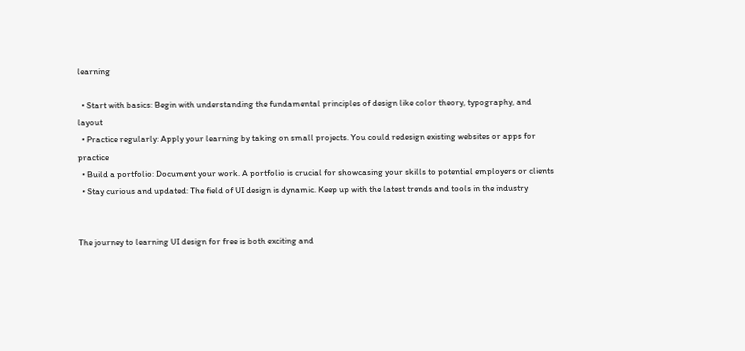learning

  • Start with basics: Begin with understanding the fundamental principles of design like color theory, typography, and layout
  • Practice regularly: Apply your learning by taking on small projects. You could redesign existing websites or apps for practice
  • Build a portfolio: Document your work. A portfolio is crucial for showcasing your skills to potential employers or clients
  • Stay curious and updated: The field of UI design is dynamic. Keep up with the latest trends and tools in the industry


The journey to learning UI design for free is both exciting and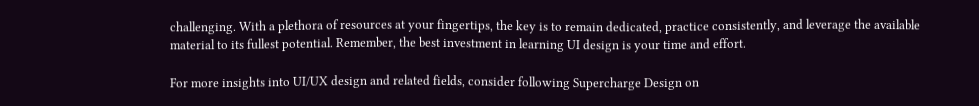challenging. With a plethora of resources at your fingertips, the key is to remain dedicated, practice consistently, and leverage the available material to its fullest potential. Remember, the best investment in learning UI design is your time and effort.

For more insights into UI/UX design and related fields, consider following Supercharge Design on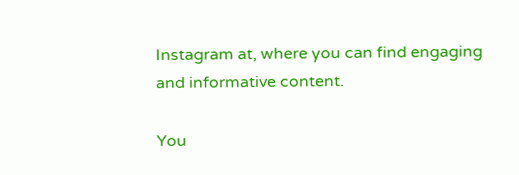Instagram at, where you can find engaging and informative content.

You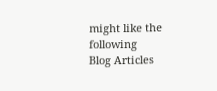might like the following
Blog Articles